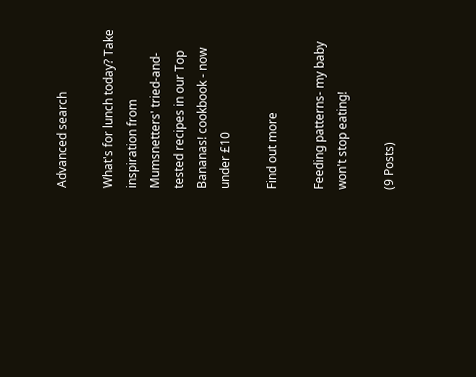Advanced search

What's for lunch today? Take inspiration from Mumsnetters' tried-and-tested recipes in our Top Bananas! cookbook - now under £10

Find out more

Feeding patterns- my baby won't stop eating!

(9 Posts)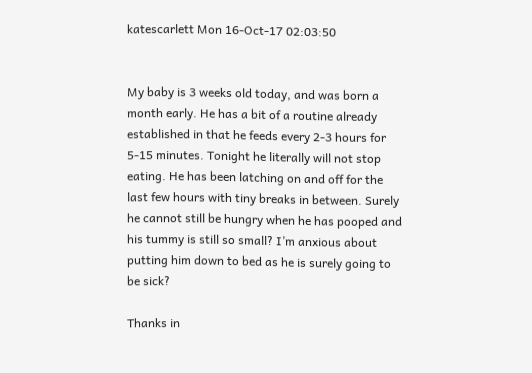katescarlett Mon 16-Oct-17 02:03:50


My baby is 3 weeks old today, and was born a month early. He has a bit of a routine already established in that he feeds every 2-3 hours for 5-15 minutes. Tonight he literally will not stop eating. He has been latching on and off for the last few hours with tiny breaks in between. Surely he cannot still be hungry when he has pooped and his tummy is still so small? I’m anxious about putting him down to bed as he is surely going to be sick?

Thanks in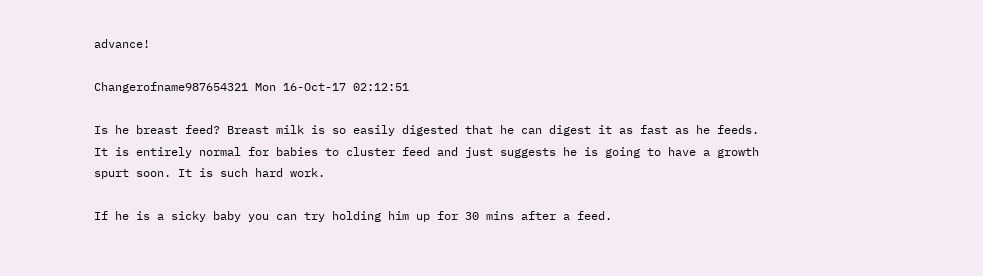advance!

Changerofname987654321 Mon 16-Oct-17 02:12:51

Is he breast feed? Breast milk is so easily digested that he can digest it as fast as he feeds. It is entirely normal for babies to cluster feed and just suggests he is going to have a growth spurt soon. It is such hard work.

If he is a sicky baby you can try holding him up for 30 mins after a feed.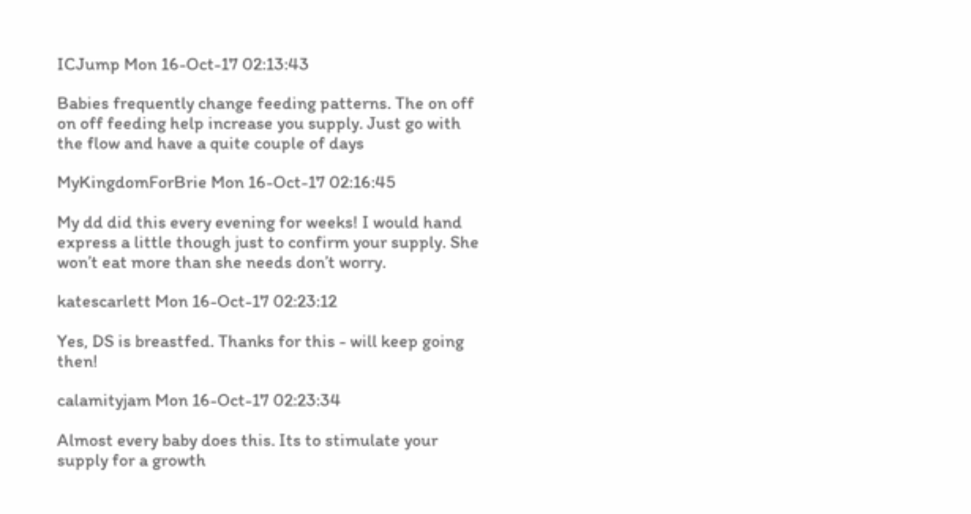ICJump Mon 16-Oct-17 02:13:43

Babies frequently change feeding patterns. The on off on off feeding help increase you supply. Just go with the flow and have a quite couple of days

MyKingdomForBrie Mon 16-Oct-17 02:16:45

My dd did this every evening for weeks! I would hand express a little though just to confirm your supply. She won’t eat more than she needs don’t worry.

katescarlett Mon 16-Oct-17 02:23:12

Yes, DS is breastfed. Thanks for this - will keep going then!

calamityjam Mon 16-Oct-17 02:23:34

Almost every baby does this. Its to stimulate your supply for a growth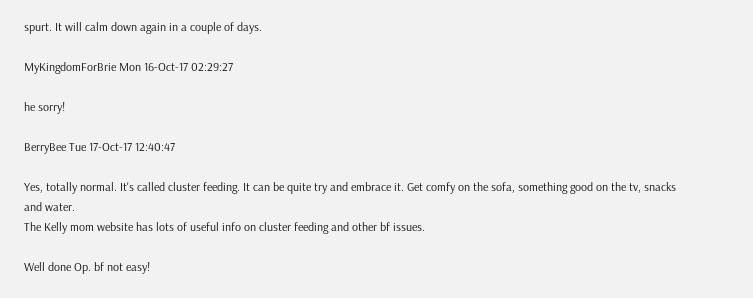spurt. It will calm down again in a couple of days.

MyKingdomForBrie Mon 16-Oct-17 02:29:27

he sorry!

BerryBee Tue 17-Oct-17 12:40:47

Yes, totally normal. It's called cluster feeding. It can be quite try and embrace it. Get comfy on the sofa, something good on the tv, snacks and water.
The Kelly mom website has lots of useful info on cluster feeding and other bf issues.

Well done Op. bf not easy!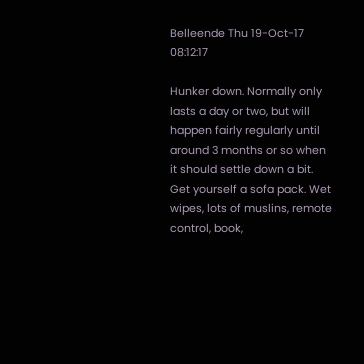Belleende Thu 19-Oct-17 08:12:17

Hunker down. Normally only lasts a day or two, but will happen fairly regularly until around 3 months or so when it should settle down a bit.
Get yourself a sofa pack. Wet wipes, lots of muslins, remote control, book,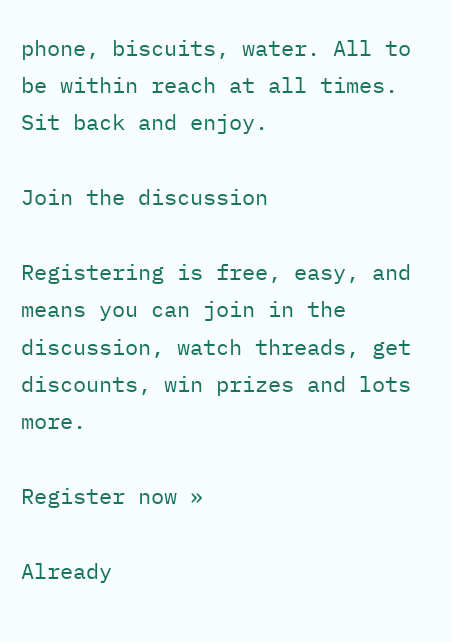phone, biscuits, water. All to be within reach at all times. Sit back and enjoy.

Join the discussion

Registering is free, easy, and means you can join in the discussion, watch threads, get discounts, win prizes and lots more.

Register now »

Already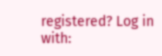registered? Log in with: